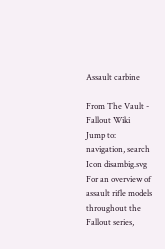Assault carbine

From The Vault - Fallout Wiki
Jump to: navigation, search
Icon disambig.svg
For an overview of assault rifle models throughout the Fallout series,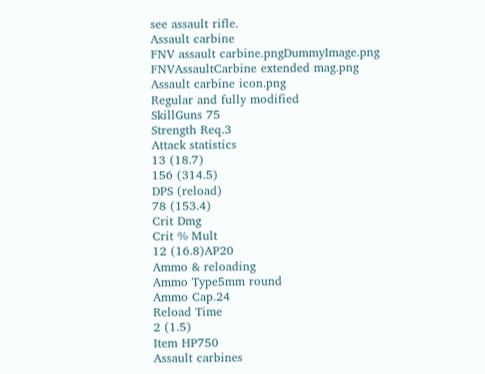see assault rifle.
Assault carbine
FNV assault carbine.pngDummyImage.png
FNVAssaultCarbine extended mag.png
Assault carbine icon.png
Regular and fully modified
SkillGuns 75
Strength Req.3
Attack statistics
13 (18.7)
156 (314.5)
DPS (reload)
78 (153.4)
Crit Dmg
Crit % Mult
12 (16.8)AP20
Ammo & reloading
Ammo Type5mm round
Ammo Cap.24
Reload Time
2 (1.5)
Item HP750
Assault carbines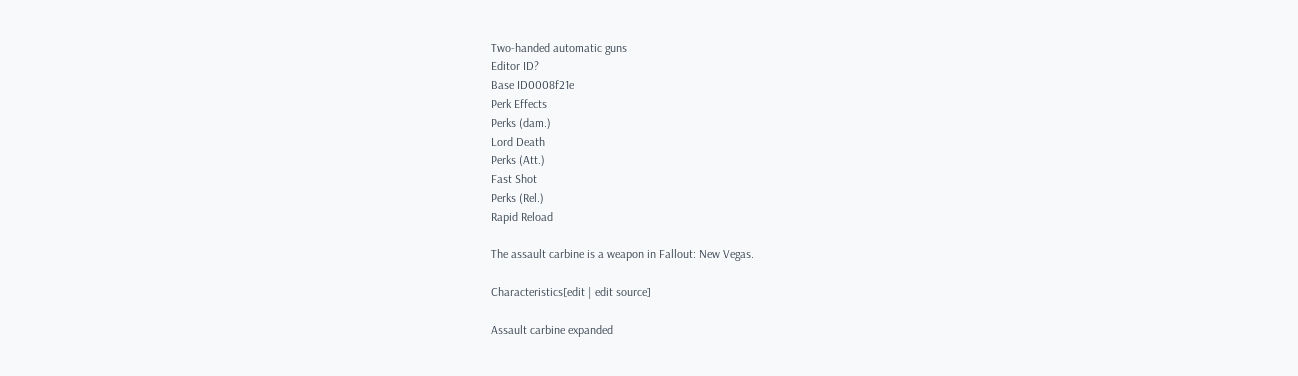Two-handed automatic guns
Editor ID?
Base ID0008f21e
Perk Effects
Perks (dam.)
Lord Death
Perks (Att.)
Fast Shot
Perks (Rel.)
Rapid Reload

The assault carbine is a weapon in Fallout: New Vegas.

Characteristics[edit | edit source]

Assault carbine expanded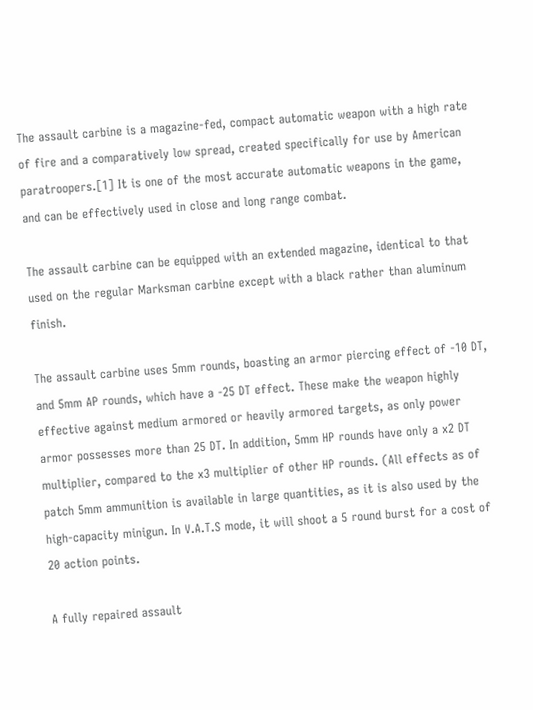The assault carbine is a magazine-fed, compact automatic weapon with a high rate of fire and a comparatively low spread, created specifically for use by American paratroopers.[1] It is one of the most accurate automatic weapons in the game, and can be effectively used in close and long range combat.

The assault carbine can be equipped with an extended magazine, identical to that used on the regular Marksman carbine except with a black rather than aluminum finish.

The assault carbine uses 5mm rounds, boasting an armor piercing effect of -10 DT, and 5mm AP rounds, which have a -25 DT effect. These make the weapon highly effective against medium armored or heavily armored targets, as only power armor possesses more than 25 DT. In addition, 5mm HP rounds have only a x2 DT multiplier, compared to the x3 multiplier of other HP rounds. (All effects as of patch 5mm ammunition is available in large quantities, as it is also used by the high-capacity minigun. In V.A.T.S mode, it will shoot a 5 round burst for a cost of 20 action points.

A fully repaired assault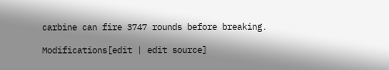carbine can fire 3747 rounds before breaking.

Modifications[edit | edit source]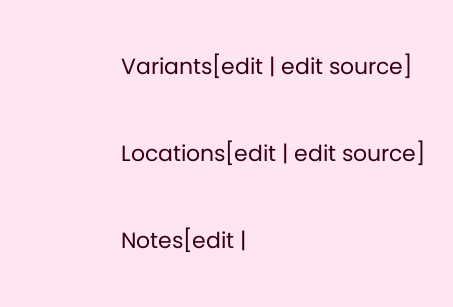Variants[edit | edit source]

Locations[edit | edit source]

Notes[edit |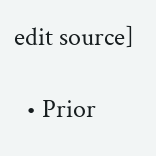edit source]

  • Prior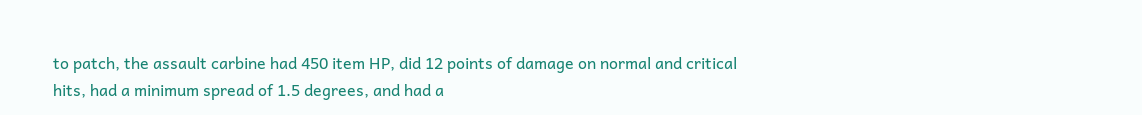to patch, the assault carbine had 450 item HP, did 12 points of damage on normal and critical hits, had a minimum spread of 1.5 degrees, and had a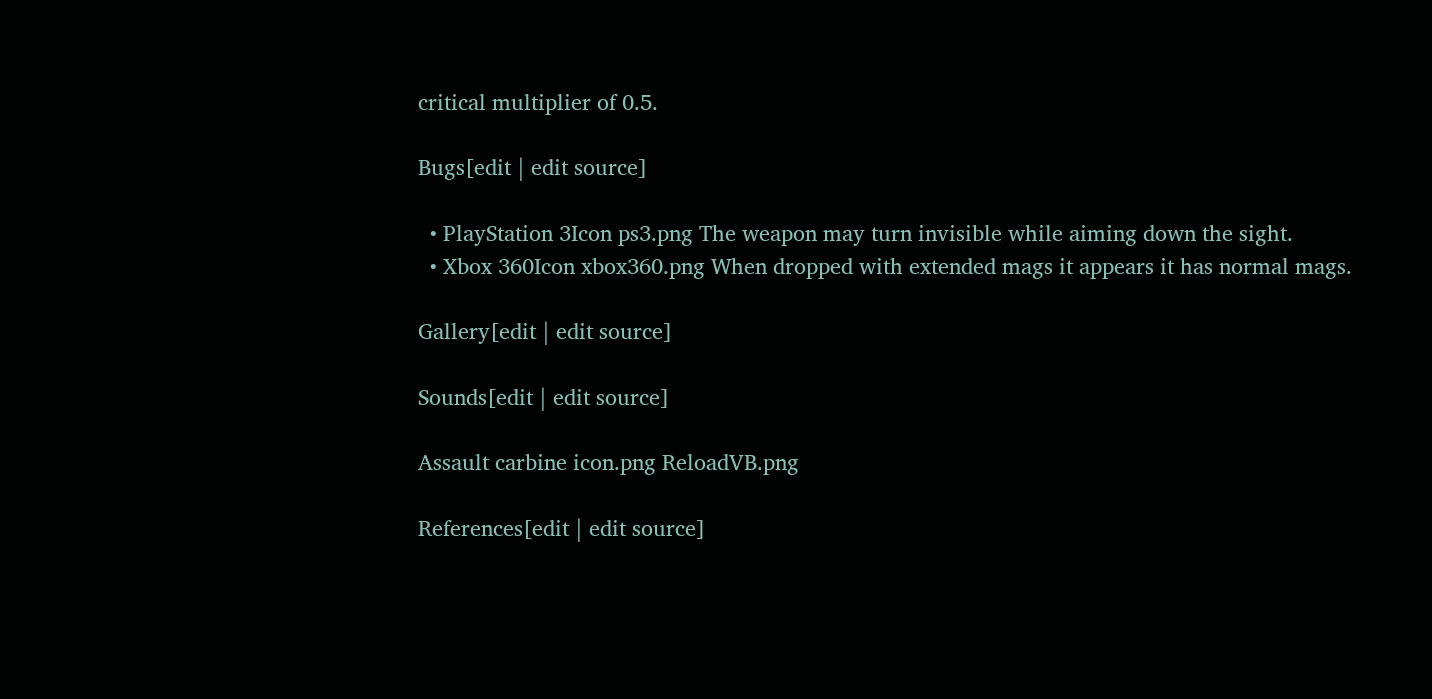critical multiplier of 0.5.

Bugs[edit | edit source]

  • PlayStation 3Icon ps3.png The weapon may turn invisible while aiming down the sight.
  • Xbox 360Icon xbox360.png When dropped with extended mags it appears it has normal mags.

Gallery[edit | edit source]

Sounds[edit | edit source]

Assault carbine icon.png ReloadVB.png

References[edit | edit source]